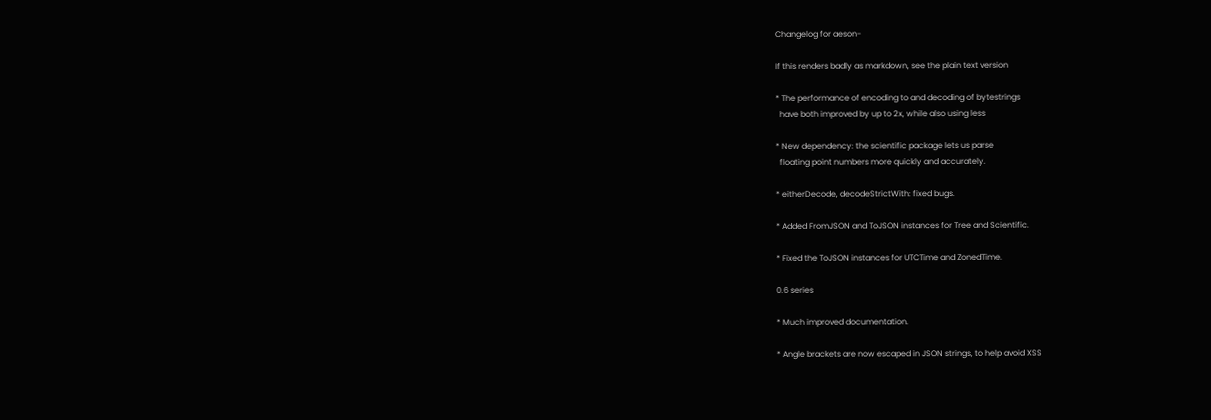Changelog for aeson-

If this renders badly as markdown, see the plain text version

* The performance of encoding to and decoding of bytestrings
  have both improved by up to 2x, while also using less

* New dependency: the scientific package lets us parse
  floating point numbers more quickly and accurately.

* eitherDecode, decodeStrictWith: fixed bugs.

* Added FromJSON and ToJSON instances for Tree and Scientific.

* Fixed the ToJSON instances for UTCTime and ZonedTime.

0.6 series

* Much improved documentation.

* Angle brackets are now escaped in JSON strings, to help avoid XSS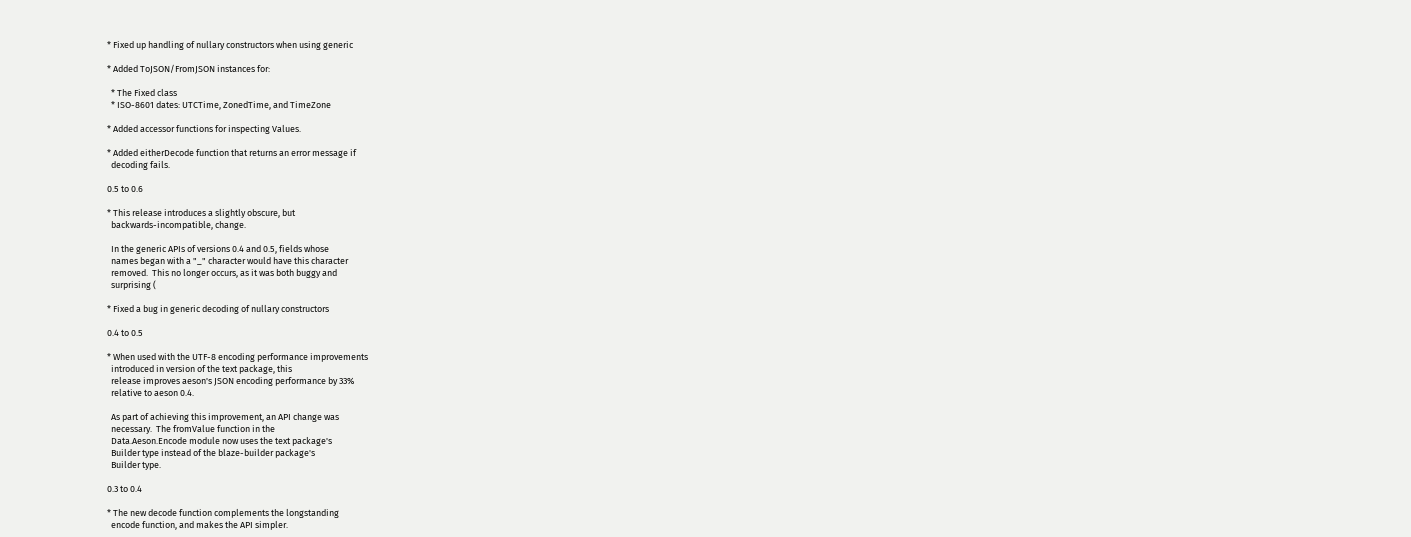* Fixed up handling of nullary constructors when using generic

* Added ToJSON/FromJSON instances for:

  * The Fixed class
  * ISO-8601 dates: UTCTime, ZonedTime, and TimeZone

* Added accessor functions for inspecting Values.

* Added eitherDecode function that returns an error message if
  decoding fails.

0.5 to 0.6

* This release introduces a slightly obscure, but
  backwards-incompatible, change.

  In the generic APIs of versions 0.4 and 0.5, fields whose
  names began with a "_" character would have this character
  removed.  This no longer occurs, as it was both buggy and
  surprising (

* Fixed a bug in generic decoding of nullary constructors

0.4 to 0.5

* When used with the UTF-8 encoding performance improvements
  introduced in version of the text package, this
  release improves aeson's JSON encoding performance by 33%
  relative to aeson 0.4.

  As part of achieving this improvement, an API change was
  necessary.  The fromValue function in the
  Data.Aeson.Encode module now uses the text package's
  Builder type instead of the blaze-builder package's
  Builder type.

0.3 to 0.4

* The new decode function complements the longstanding
  encode function, and makes the API simpler.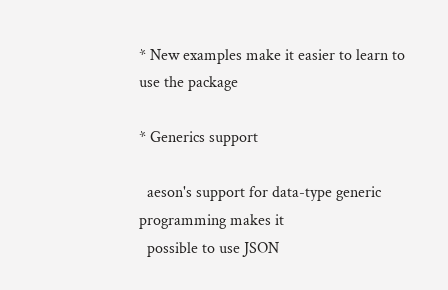* New examples make it easier to learn to use the package

* Generics support

  aeson's support for data-type generic programming makes it
  possible to use JSON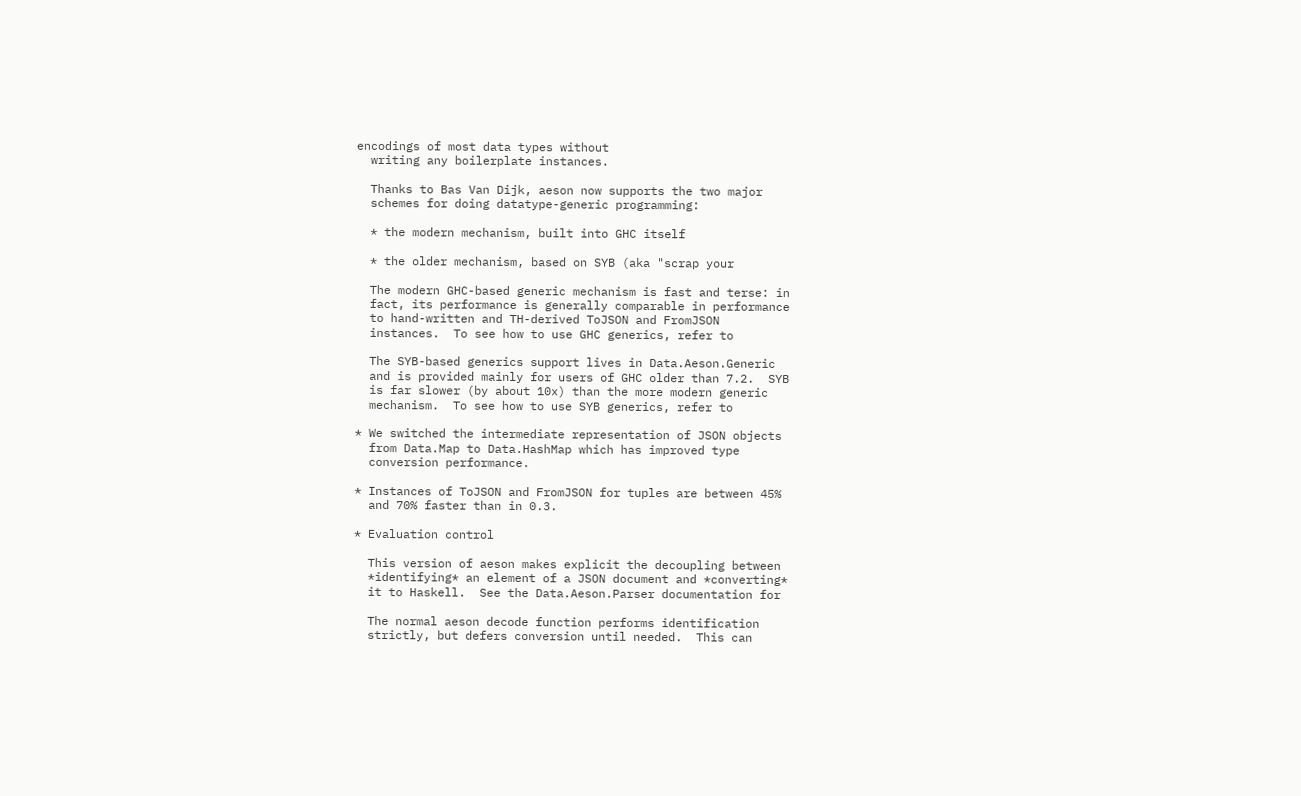encodings of most data types without
  writing any boilerplate instances.

  Thanks to Bas Van Dijk, aeson now supports the two major
  schemes for doing datatype-generic programming:

  * the modern mechanism, built into GHC itself

  * the older mechanism, based on SYB (aka "scrap your

  The modern GHC-based generic mechanism is fast and terse: in
  fact, its performance is generally comparable in performance
  to hand-written and TH-derived ToJSON and FromJSON
  instances.  To see how to use GHC generics, refer to

  The SYB-based generics support lives in Data.Aeson.Generic
  and is provided mainly for users of GHC older than 7.2.  SYB
  is far slower (by about 10x) than the more modern generic
  mechanism.  To see how to use SYB generics, refer to

* We switched the intermediate representation of JSON objects
  from Data.Map to Data.HashMap which has improved type
  conversion performance.

* Instances of ToJSON and FromJSON for tuples are between 45%
  and 70% faster than in 0.3.

* Evaluation control

  This version of aeson makes explicit the decoupling between
  *identifying* an element of a JSON document and *converting*
  it to Haskell.  See the Data.Aeson.Parser documentation for

  The normal aeson decode function performs identification
  strictly, but defers conversion until needed.  This can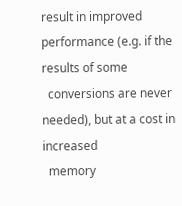result in improved performance (e.g. if the results of some
  conversions are never needed), but at a cost in increased
  memory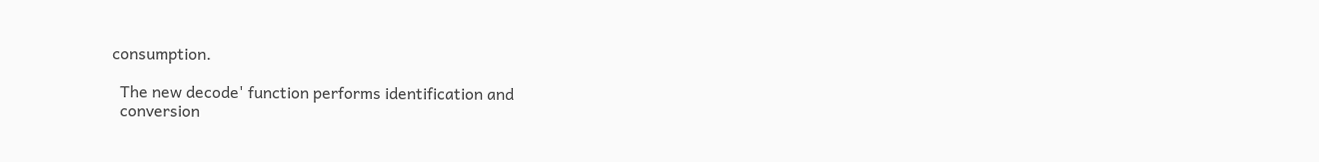consumption.

  The new decode' function performs identification and
  conversion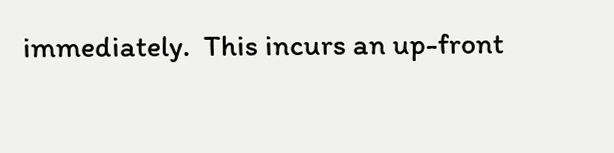immediately.  This incurs an up-front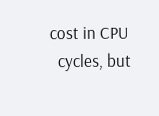cost in CPU
  cycles, but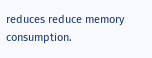reduces reduce memory consumption.